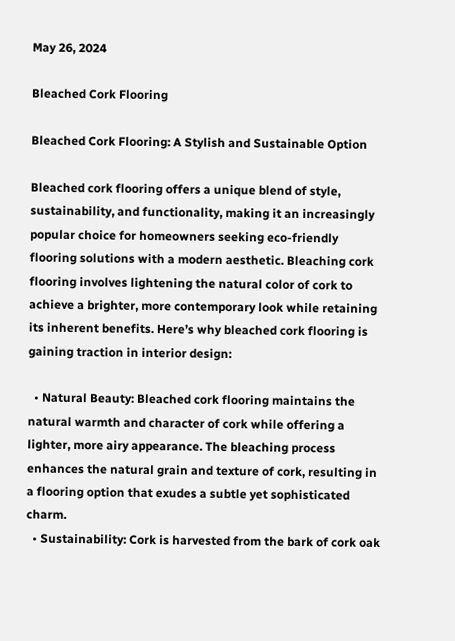May 26, 2024

Bleached Cork Flooring

Bleached Cork Flooring: A Stylish and Sustainable Option

Bleached cork flooring offers a unique blend of style, sustainability, and functionality, making it an increasingly popular choice for homeowners seeking eco-friendly flooring solutions with a modern aesthetic. Bleaching cork flooring involves lightening the natural color of cork to achieve a brighter, more contemporary look while retaining its inherent benefits. Here’s why bleached cork flooring is gaining traction in interior design:

  • Natural Beauty: Bleached cork flooring maintains the natural warmth and character of cork while offering a lighter, more airy appearance. The bleaching process enhances the natural grain and texture of cork, resulting in a flooring option that exudes a subtle yet sophisticated charm.
  • Sustainability: Cork is harvested from the bark of cork oak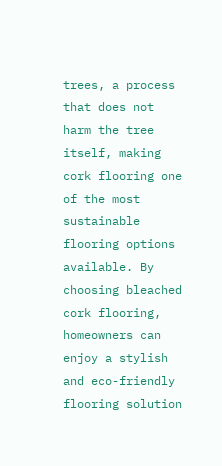trees, a process that does not harm the tree itself, making cork flooring one of the most sustainable flooring options available. By choosing bleached cork flooring, homeowners can enjoy a stylish and eco-friendly flooring solution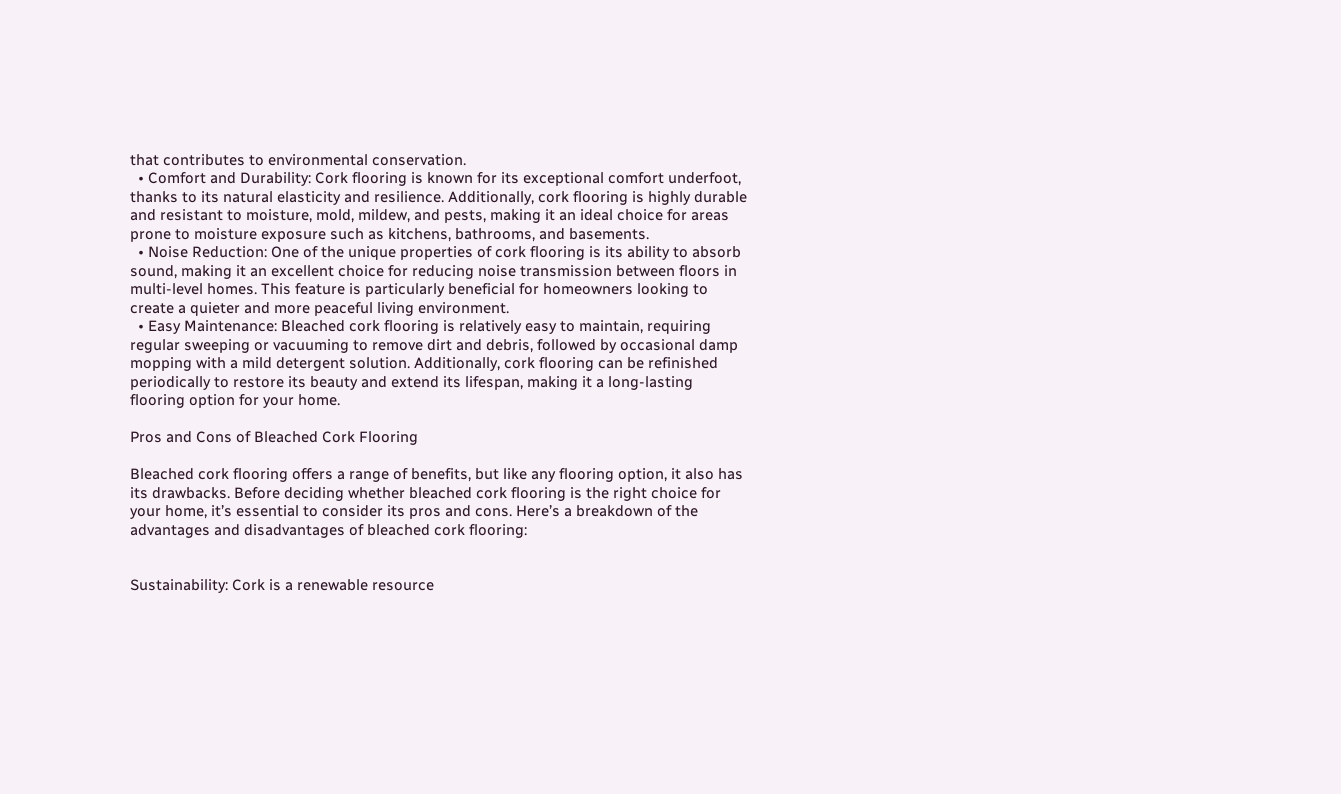that contributes to environmental conservation.
  • Comfort and Durability: Cork flooring is known for its exceptional comfort underfoot, thanks to its natural elasticity and resilience. Additionally, cork flooring is highly durable and resistant to moisture, mold, mildew, and pests, making it an ideal choice for areas prone to moisture exposure such as kitchens, bathrooms, and basements.
  • Noise Reduction: One of the unique properties of cork flooring is its ability to absorb sound, making it an excellent choice for reducing noise transmission between floors in multi-level homes. This feature is particularly beneficial for homeowners looking to create a quieter and more peaceful living environment.
  • Easy Maintenance: Bleached cork flooring is relatively easy to maintain, requiring regular sweeping or vacuuming to remove dirt and debris, followed by occasional damp mopping with a mild detergent solution. Additionally, cork flooring can be refinished periodically to restore its beauty and extend its lifespan, making it a long-lasting flooring option for your home.

Pros and Cons of Bleached Cork Flooring

Bleached cork flooring offers a range of benefits, but like any flooring option, it also has its drawbacks. Before deciding whether bleached cork flooring is the right choice for your home, it’s essential to consider its pros and cons. Here’s a breakdown of the advantages and disadvantages of bleached cork flooring:


Sustainability: Cork is a renewable resource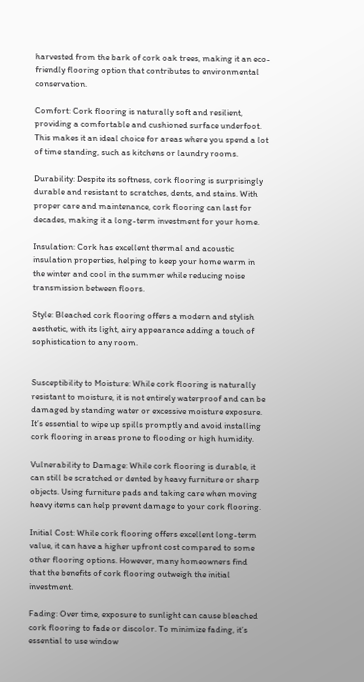harvested from the bark of cork oak trees, making it an eco-friendly flooring option that contributes to environmental conservation.

Comfort: Cork flooring is naturally soft and resilient, providing a comfortable and cushioned surface underfoot. This makes it an ideal choice for areas where you spend a lot of time standing, such as kitchens or laundry rooms.

Durability: Despite its softness, cork flooring is surprisingly durable and resistant to scratches, dents, and stains. With proper care and maintenance, cork flooring can last for decades, making it a long-term investment for your home.

Insulation: Cork has excellent thermal and acoustic insulation properties, helping to keep your home warm in the winter and cool in the summer while reducing noise transmission between floors.

Style: Bleached cork flooring offers a modern and stylish aesthetic, with its light, airy appearance adding a touch of sophistication to any room.


Susceptibility to Moisture: While cork flooring is naturally resistant to moisture, it is not entirely waterproof and can be damaged by standing water or excessive moisture exposure. It’s essential to wipe up spills promptly and avoid installing cork flooring in areas prone to flooding or high humidity.

Vulnerability to Damage: While cork flooring is durable, it can still be scratched or dented by heavy furniture or sharp objects. Using furniture pads and taking care when moving heavy items can help prevent damage to your cork flooring.

Initial Cost: While cork flooring offers excellent long-term value, it can have a higher upfront cost compared to some other flooring options. However, many homeowners find that the benefits of cork flooring outweigh the initial investment.

Fading: Over time, exposure to sunlight can cause bleached cork flooring to fade or discolor. To minimize fading, it’s essential to use window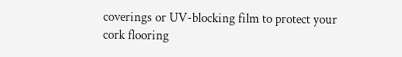coverings or UV-blocking film to protect your cork flooring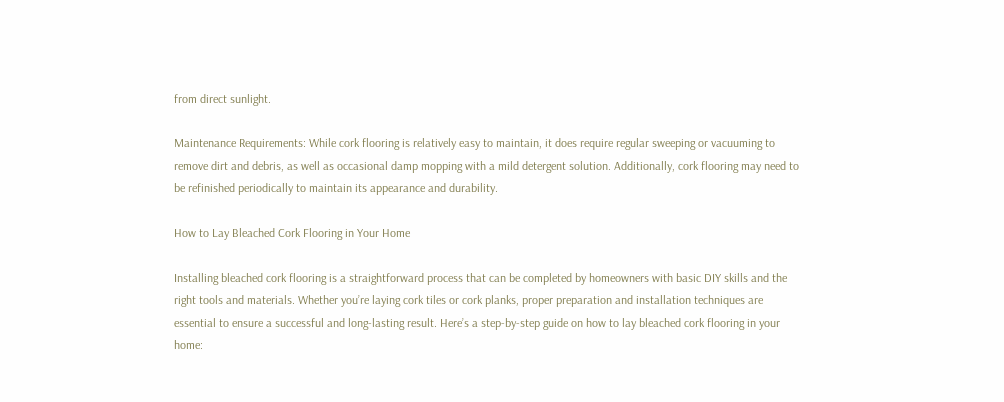from direct sunlight.

Maintenance Requirements: While cork flooring is relatively easy to maintain, it does require regular sweeping or vacuuming to remove dirt and debris, as well as occasional damp mopping with a mild detergent solution. Additionally, cork flooring may need to be refinished periodically to maintain its appearance and durability.

How to Lay Bleached Cork Flooring in Your Home

Installing bleached cork flooring is a straightforward process that can be completed by homeowners with basic DIY skills and the right tools and materials. Whether you’re laying cork tiles or cork planks, proper preparation and installation techniques are essential to ensure a successful and long-lasting result. Here’s a step-by-step guide on how to lay bleached cork flooring in your home: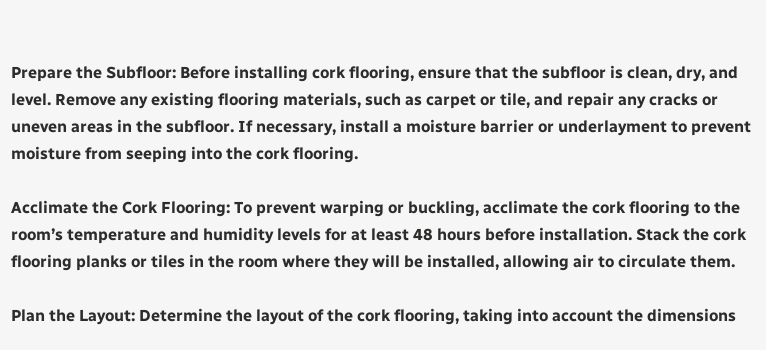Prepare the Subfloor: Before installing cork flooring, ensure that the subfloor is clean, dry, and level. Remove any existing flooring materials, such as carpet or tile, and repair any cracks or uneven areas in the subfloor. If necessary, install a moisture barrier or underlayment to prevent moisture from seeping into the cork flooring.

Acclimate the Cork Flooring: To prevent warping or buckling, acclimate the cork flooring to the room’s temperature and humidity levels for at least 48 hours before installation. Stack the cork flooring planks or tiles in the room where they will be installed, allowing air to circulate them.

Plan the Layout: Determine the layout of the cork flooring, taking into account the dimensions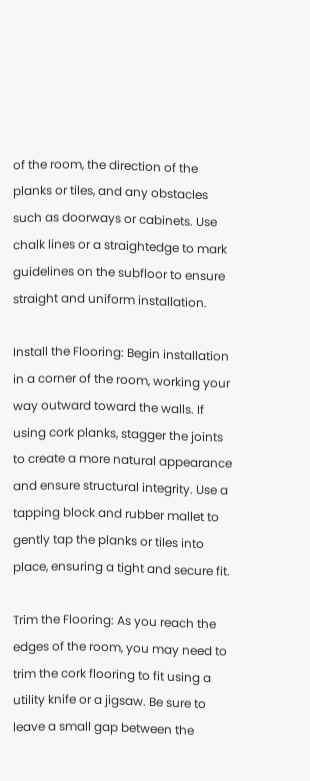of the room, the direction of the planks or tiles, and any obstacles such as doorways or cabinets. Use chalk lines or a straightedge to mark guidelines on the subfloor to ensure straight and uniform installation.

Install the Flooring: Begin installation in a corner of the room, working your way outward toward the walls. If using cork planks, stagger the joints to create a more natural appearance and ensure structural integrity. Use a tapping block and rubber mallet to gently tap the planks or tiles into place, ensuring a tight and secure fit.

Trim the Flooring: As you reach the edges of the room, you may need to trim the cork flooring to fit using a utility knife or a jigsaw. Be sure to leave a small gap between the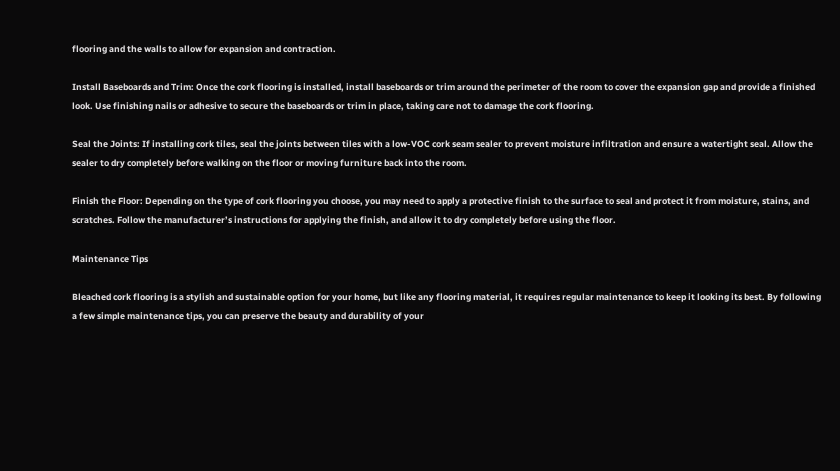flooring and the walls to allow for expansion and contraction.

Install Baseboards and Trim: Once the cork flooring is installed, install baseboards or trim around the perimeter of the room to cover the expansion gap and provide a finished look. Use finishing nails or adhesive to secure the baseboards or trim in place, taking care not to damage the cork flooring.

Seal the Joints: If installing cork tiles, seal the joints between tiles with a low-VOC cork seam sealer to prevent moisture infiltration and ensure a watertight seal. Allow the sealer to dry completely before walking on the floor or moving furniture back into the room.

Finish the Floor: Depending on the type of cork flooring you choose, you may need to apply a protective finish to the surface to seal and protect it from moisture, stains, and scratches. Follow the manufacturer’s instructions for applying the finish, and allow it to dry completely before using the floor.

Maintenance Tips

Bleached cork flooring is a stylish and sustainable option for your home, but like any flooring material, it requires regular maintenance to keep it looking its best. By following a few simple maintenance tips, you can preserve the beauty and durability of your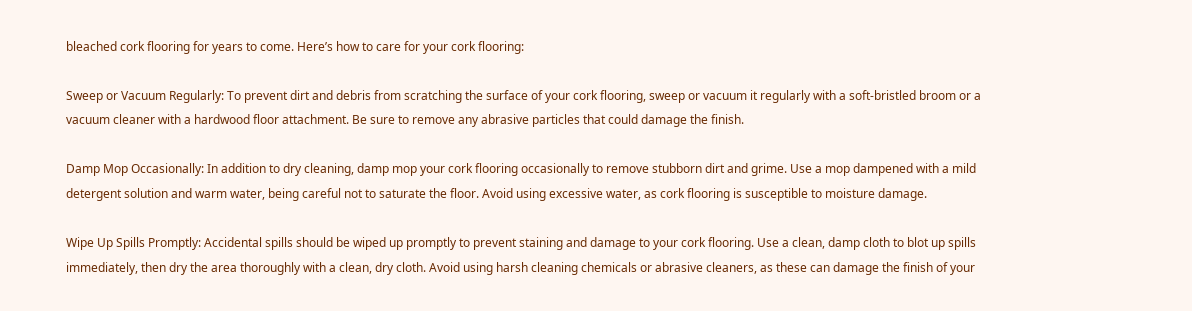bleached cork flooring for years to come. Here’s how to care for your cork flooring:

Sweep or Vacuum Regularly: To prevent dirt and debris from scratching the surface of your cork flooring, sweep or vacuum it regularly with a soft-bristled broom or a vacuum cleaner with a hardwood floor attachment. Be sure to remove any abrasive particles that could damage the finish.

Damp Mop Occasionally: In addition to dry cleaning, damp mop your cork flooring occasionally to remove stubborn dirt and grime. Use a mop dampened with a mild detergent solution and warm water, being careful not to saturate the floor. Avoid using excessive water, as cork flooring is susceptible to moisture damage.

Wipe Up Spills Promptly: Accidental spills should be wiped up promptly to prevent staining and damage to your cork flooring. Use a clean, damp cloth to blot up spills immediately, then dry the area thoroughly with a clean, dry cloth. Avoid using harsh cleaning chemicals or abrasive cleaners, as these can damage the finish of your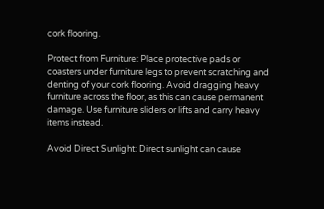cork flooring.

Protect from Furniture: Place protective pads or coasters under furniture legs to prevent scratching and denting of your cork flooring. Avoid dragging heavy furniture across the floor, as this can cause permanent damage. Use furniture sliders or lifts and carry heavy items instead.

Avoid Direct Sunlight: Direct sunlight can cause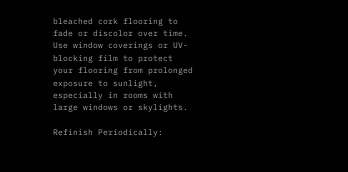bleached cork flooring to fade or discolor over time. Use window coverings or UV-blocking film to protect your flooring from prolonged exposure to sunlight, especially in rooms with large windows or skylights.

Refinish Periodically: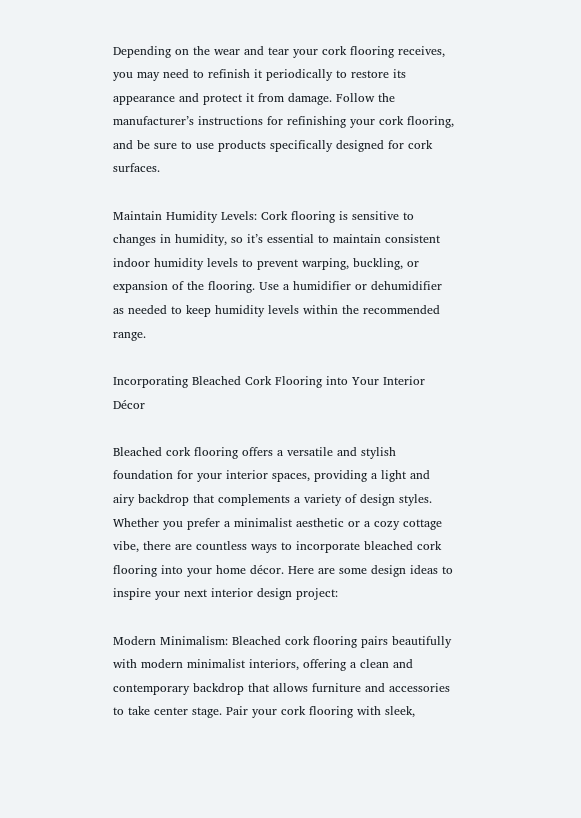Depending on the wear and tear your cork flooring receives, you may need to refinish it periodically to restore its appearance and protect it from damage. Follow the manufacturer’s instructions for refinishing your cork flooring, and be sure to use products specifically designed for cork surfaces.

Maintain Humidity Levels: Cork flooring is sensitive to changes in humidity, so it’s essential to maintain consistent indoor humidity levels to prevent warping, buckling, or expansion of the flooring. Use a humidifier or dehumidifier as needed to keep humidity levels within the recommended range.

Incorporating Bleached Cork Flooring into Your Interior Décor

Bleached cork flooring offers a versatile and stylish foundation for your interior spaces, providing a light and airy backdrop that complements a variety of design styles. Whether you prefer a minimalist aesthetic or a cozy cottage vibe, there are countless ways to incorporate bleached cork flooring into your home décor. Here are some design ideas to inspire your next interior design project:

Modern Minimalism: Bleached cork flooring pairs beautifully with modern minimalist interiors, offering a clean and contemporary backdrop that allows furniture and accessories to take center stage. Pair your cork flooring with sleek,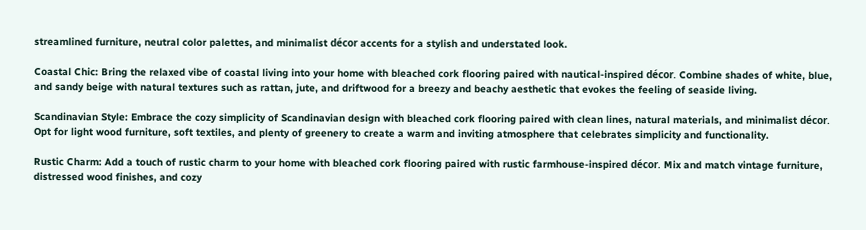streamlined furniture, neutral color palettes, and minimalist décor accents for a stylish and understated look.

Coastal Chic: Bring the relaxed vibe of coastal living into your home with bleached cork flooring paired with nautical-inspired décor. Combine shades of white, blue, and sandy beige with natural textures such as rattan, jute, and driftwood for a breezy and beachy aesthetic that evokes the feeling of seaside living.

Scandinavian Style: Embrace the cozy simplicity of Scandinavian design with bleached cork flooring paired with clean lines, natural materials, and minimalist décor. Opt for light wood furniture, soft textiles, and plenty of greenery to create a warm and inviting atmosphere that celebrates simplicity and functionality.

Rustic Charm: Add a touch of rustic charm to your home with bleached cork flooring paired with rustic farmhouse-inspired décor. Mix and match vintage furniture, distressed wood finishes, and cozy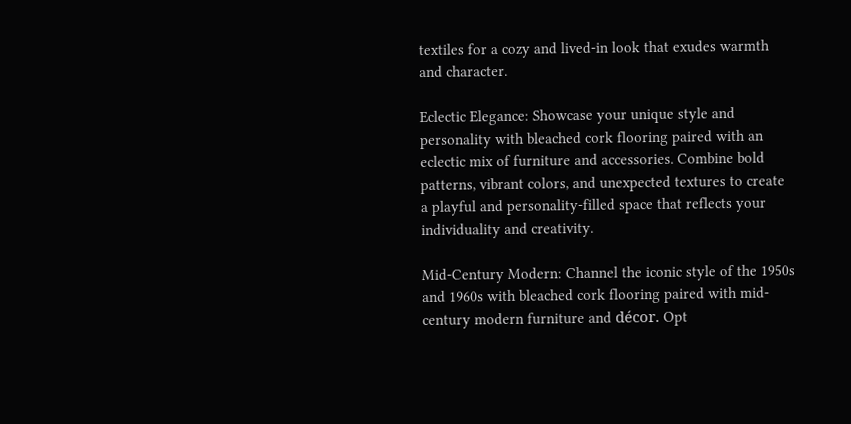textiles for a cozy and lived-in look that exudes warmth and character.

Eclectic Elegance: Showcase your unique style and personality with bleached cork flooring paired with an eclectic mix of furniture and accessories. Combine bold patterns, vibrant colors, and unexpected textures to create a playful and personality-filled space that reflects your individuality and creativity.

Mid-Century Modern: Channel the iconic style of the 1950s and 1960s with bleached cork flooring paired with mid-century modern furniture and décor. Opt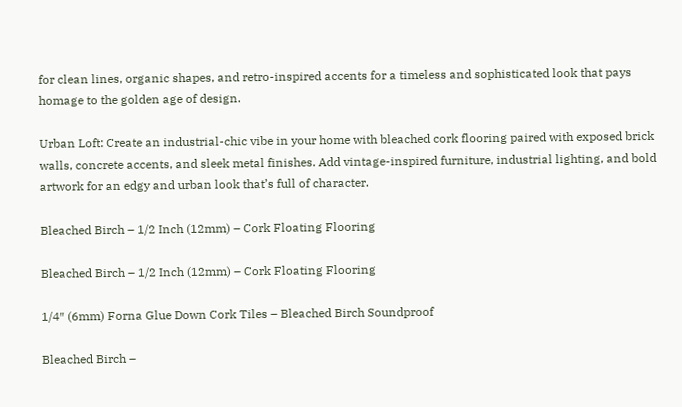for clean lines, organic shapes, and retro-inspired accents for a timeless and sophisticated look that pays homage to the golden age of design.

Urban Loft: Create an industrial-chic vibe in your home with bleached cork flooring paired with exposed brick walls, concrete accents, and sleek metal finishes. Add vintage-inspired furniture, industrial lighting, and bold artwork for an edgy and urban look that’s full of character.

Bleached Birch – 1/2 Inch (12mm) – Cork Floating Flooring

Bleached Birch – 1/2 Inch (12mm) – Cork Floating Flooring

1/4″ (6mm) Forna Glue Down Cork Tiles – Bleached Birch Soundproof

Bleached Birch –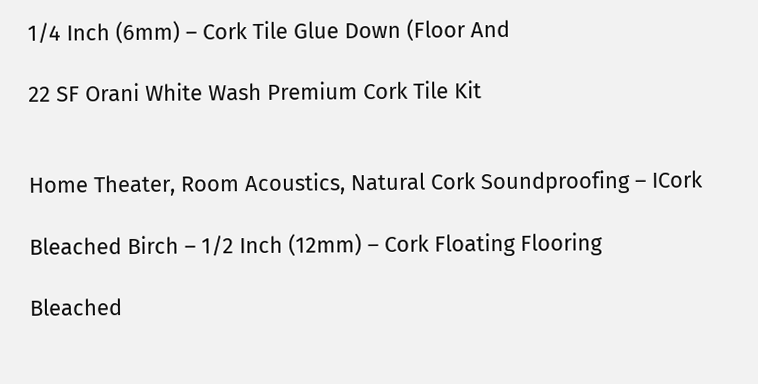1/4 Inch (6mm) – Cork Tile Glue Down (Floor And

22 SF Orani White Wash Premium Cork Tile Kit


Home Theater, Room Acoustics, Natural Cork Soundproofing – ICork

Bleached Birch – 1/2 Inch (12mm) – Cork Floating Flooring

Bleached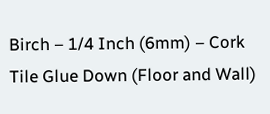Birch – 1/4 Inch (6mm) – Cork Tile Glue Down (Floor and Wall)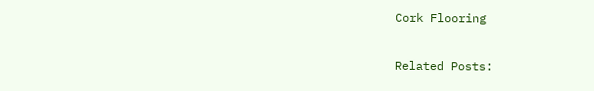Cork Flooring

Related Posts: